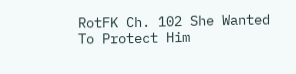RotFK Ch. 102 She Wanted To Protect Him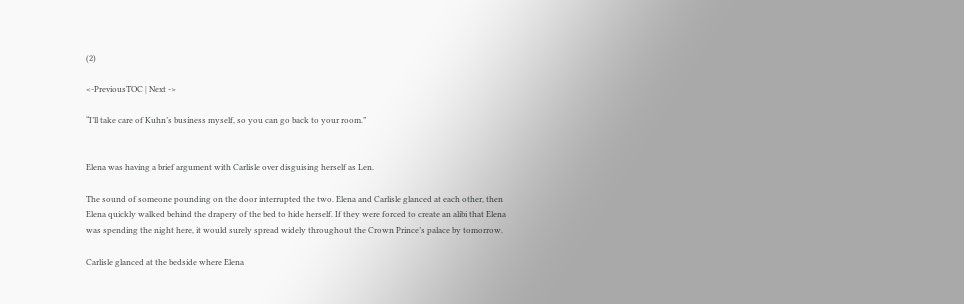(2)

<-PreviousTOC | Next ->

“I’ll take care of Kuhn’s business myself, so you can go back to your room.”


Elena was having a brief argument with Carlisle over disguising herself as Len.

The sound of someone pounding on the door interrupted the two. Elena and Carlisle glanced at each other, then Elena quickly walked behind the drapery of the bed to hide herself. If they were forced to create an alibi that Elena was spending the night here, it would surely spread widely throughout the Crown Prince’s palace by tomorrow.

Carlisle glanced at the bedside where Elena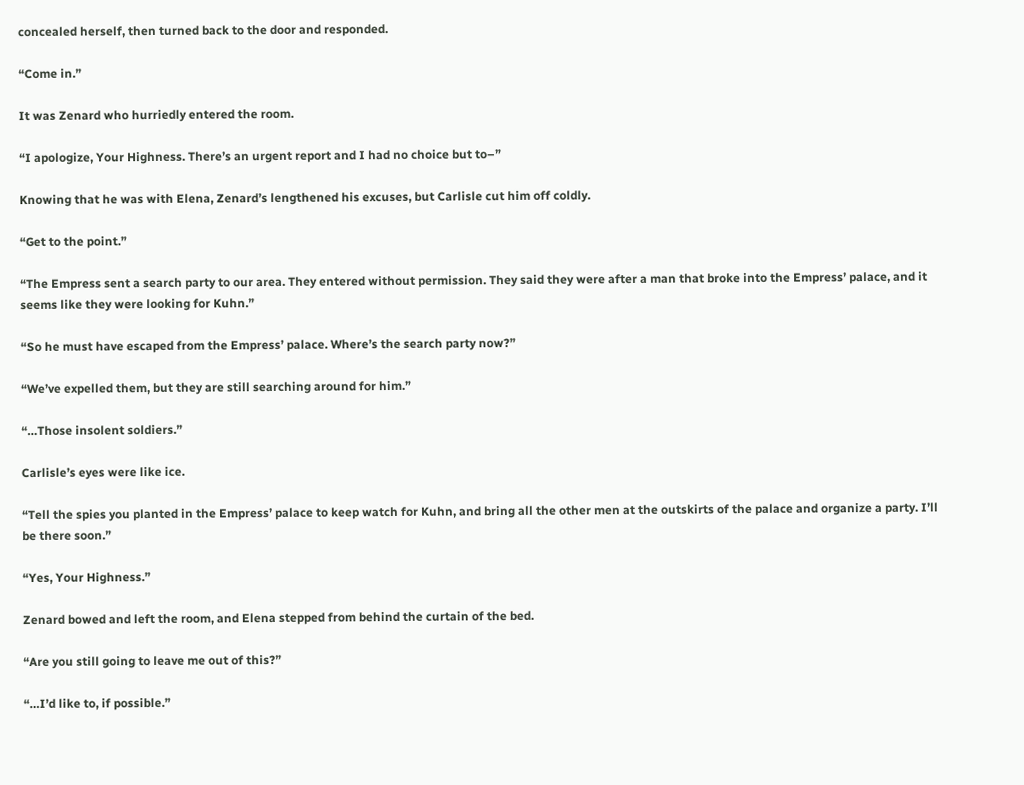concealed herself, then turned back to the door and responded.

“Come in.”

It was Zenard who hurriedly entered the room.

“I apologize, Your Highness. There’s an urgent report and I had no choice but to–”

Knowing that he was with Elena, Zenard’s lengthened his excuses, but Carlisle cut him off coldly.

“Get to the point.”

“The Empress sent a search party to our area. They entered without permission. They said they were after a man that broke into the Empress’ palace, and it seems like they were looking for Kuhn.”

“So he must have escaped from the Empress’ palace. Where’s the search party now?”

“We’ve expelled them, but they are still searching around for him.”

“…Those insolent soldiers.”

Carlisle’s eyes were like ice.

“Tell the spies you planted in the Empress’ palace to keep watch for Kuhn, and bring all the other men at the outskirts of the palace and organize a party. I’ll be there soon.”

“Yes, Your Highness.”

Zenard bowed and left the room, and Elena stepped from behind the curtain of the bed.

“Are you still going to leave me out of this?”

“…I’d like to, if possible.”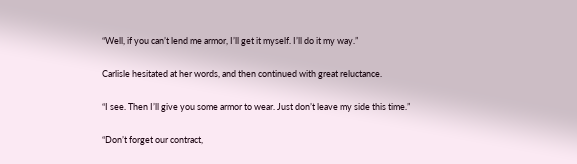“Well, if you can’t lend me armor, I’ll get it myself. I’ll do it my way.”

Carlisle hesitated at her words, and then continued with great reluctance.

“I see. Then I’ll give you some armor to wear. Just don’t leave my side this time.”

“Don’t forget our contract,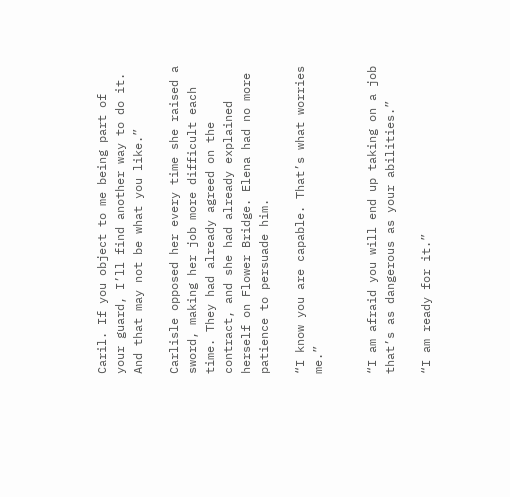Caril. If you object to me being part of your guard, I’ll find another way to do it. And that may not be what you like.”

Carlisle opposed her every time she raised a sword, making her job more difficult each time. They had already agreed on the contract, and she had already explained herself on Flower Bridge. Elena had no more patience to persuade him.

“I know you are capable. That’s what worries me.”


“I am afraid you will end up taking on a job that’s as dangerous as your abilities.”

“I am ready for it.”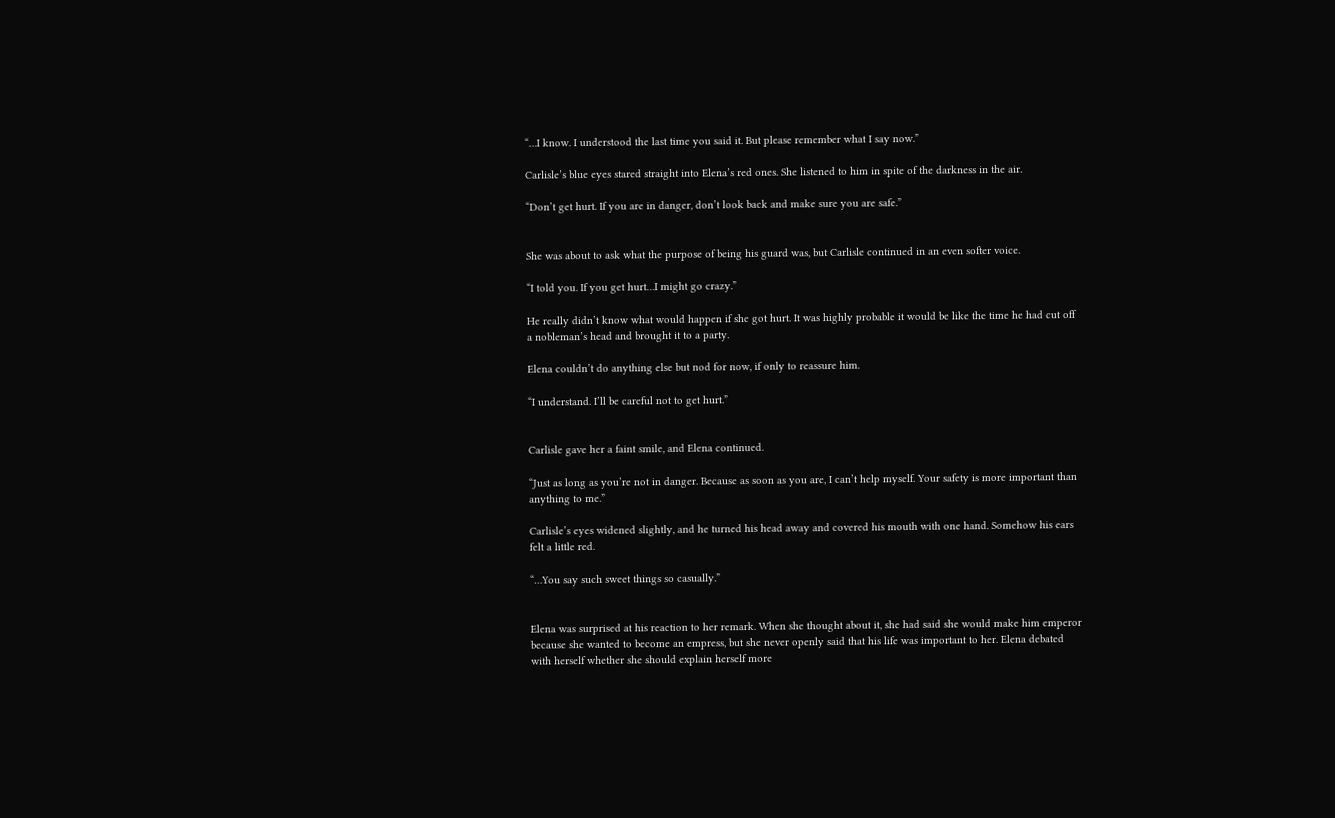“…I know. I understood the last time you said it. But please remember what I say now.”

Carlisle’s blue eyes stared straight into Elena’s red ones. She listened to him in spite of the darkness in the air.

“Don’t get hurt. If you are in danger, don’t look back and make sure you are safe.”


She was about to ask what the purpose of being his guard was, but Carlisle continued in an even softer voice.

“I told you. If you get hurt…I might go crazy.”

He really didn’t know what would happen if she got hurt. It was highly probable it would be like the time he had cut off a nobleman’s head and brought it to a party.

Elena couldn’t do anything else but nod for now, if only to reassure him.

“I understand. I’ll be careful not to get hurt.”


Carlisle gave her a faint smile, and Elena continued.

“Just as long as you’re not in danger. Because as soon as you are, I can’t help myself. Your safety is more important than anything to me.”

Carlisle’s eyes widened slightly, and he turned his head away and covered his mouth with one hand. Somehow his ears felt a little red.

“…You say such sweet things so casually.”


Elena was surprised at his reaction to her remark. When she thought about it, she had said she would make him emperor because she wanted to become an empress, but she never openly said that his life was important to her. Elena debated with herself whether she should explain herself more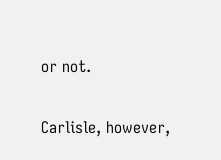or not.

Carlisle, however,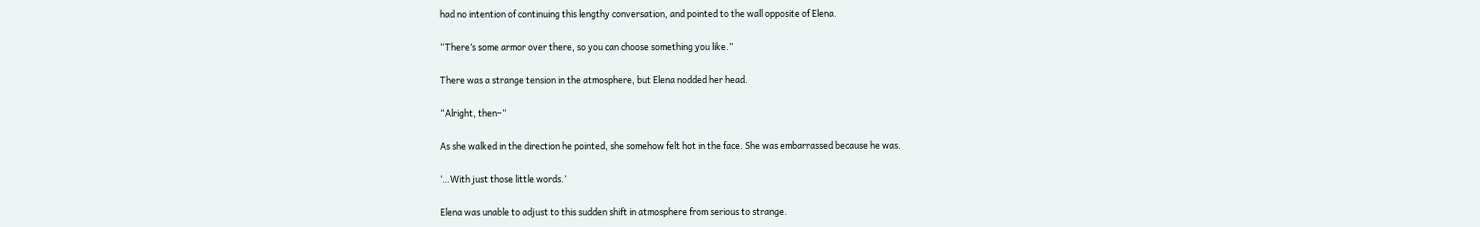had no intention of continuing this lengthy conversation, and pointed to the wall opposite of Elena.

“There’s some armor over there, so you can choose something you like.”

There was a strange tension in the atmosphere, but Elena nodded her head.

“Alright, then–“

As she walked in the direction he pointed, she somehow felt hot in the face. She was embarrassed because he was.

‘…With just those little words.’

Elena was unable to adjust to this sudden shift in atmosphere from serious to strange.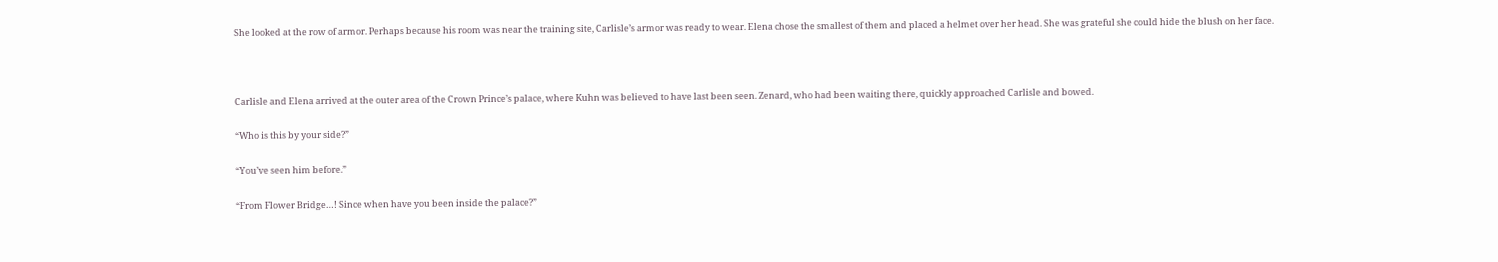She looked at the row of armor. Perhaps because his room was near the training site, Carlisle’s armor was ready to wear. Elena chose the smallest of them and placed a helmet over her head. She was grateful she could hide the blush on her face.



Carlisle and Elena arrived at the outer area of the Crown Prince’s palace, where Kuhn was believed to have last been seen. Zenard, who had been waiting there, quickly approached Carlisle and bowed.

“Who is this by your side?”

“You’ve seen him before.”

“From Flower Bridge…! Since when have you been inside the palace?”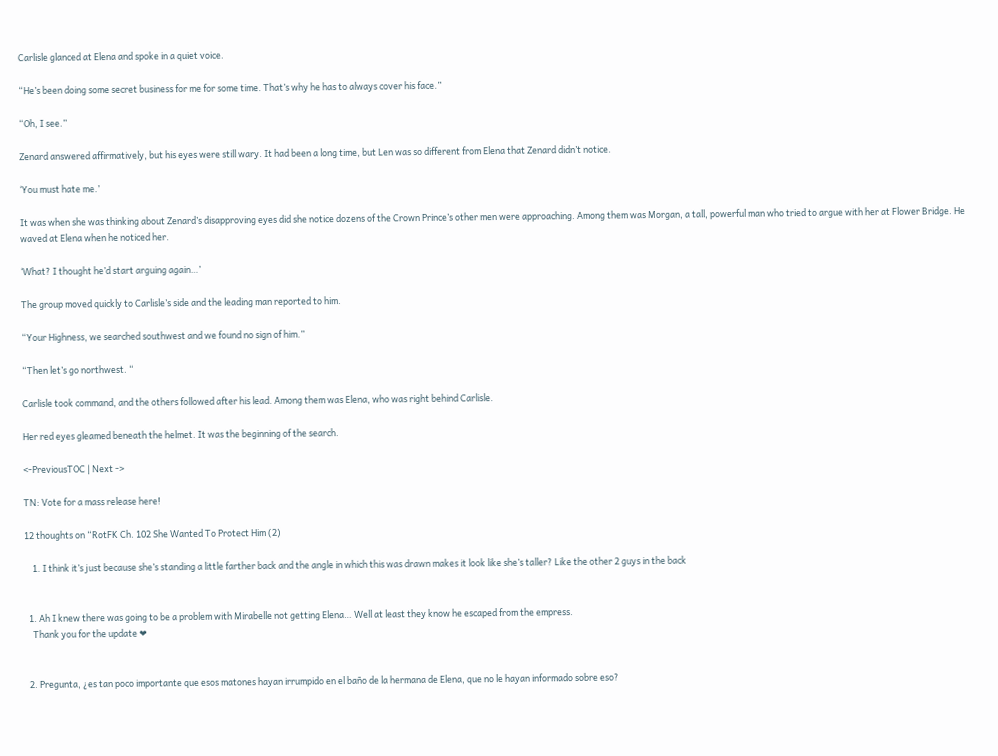Carlisle glanced at Elena and spoke in a quiet voice.

“He’s been doing some secret business for me for some time. That’s why he has to always cover his face.”

“Oh, I see.”

Zenard answered affirmatively, but his eyes were still wary. It had been a long time, but Len was so different from Elena that Zenard didn’t notice.

‘You must hate me.’

It was when she was thinking about Zenard’s disapproving eyes did she notice dozens of the Crown Prince’s other men were approaching. Among them was Morgan, a tall, powerful man who tried to argue with her at Flower Bridge. He waved at Elena when he noticed her.

‘What? I thought he’d start arguing again…’

The group moved quickly to Carlisle’s side and the leading man reported to him.

“Your Highness, we searched southwest and we found no sign of him.”

“Then let’s go northwest. “

Carlisle took command, and the others followed after his lead. Among them was Elena, who was right behind Carlisle.

Her red eyes gleamed beneath the helmet. It was the beginning of the search.

<-PreviousTOC | Next ->

TN: Vote for a mass release here!

12 thoughts on “RotFK Ch. 102 She Wanted To Protect Him (2)

    1. I think it’s just because she’s standing a little farther back and the angle in which this was drawn makes it look like she’s taller? Like the other 2 guys in the back


  1. Ah I knew there was going to be a problem with Mirabelle not getting Elena… Well at least they know he escaped from the empress.
    Thank you for the update ❤


  2. Pregunta, ¿es tan poco importante que esos matones hayan irrumpido en el baño de la hermana de Elena, que no le hayan informado sobre eso?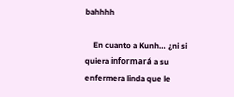bahhhh

    En cuanto a Kunh… ¿ni si quiera informará a su enfermera linda que le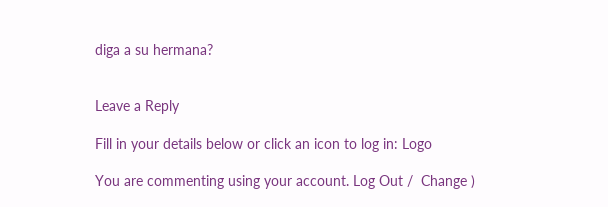diga a su hermana?


Leave a Reply

Fill in your details below or click an icon to log in: Logo

You are commenting using your account. Log Out /  Change )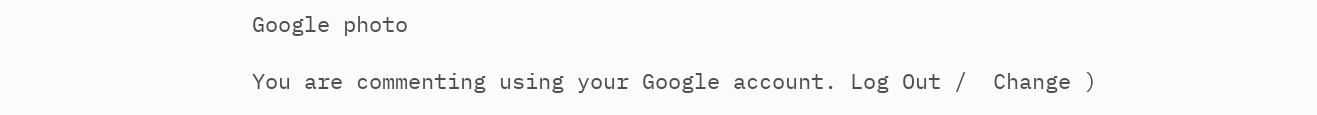Google photo

You are commenting using your Google account. Log Out /  Change )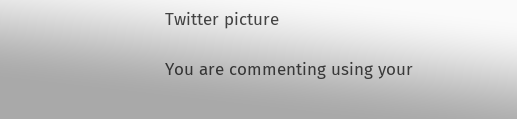Twitter picture

You are commenting using your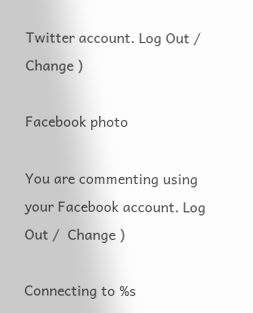Twitter account. Log Out /  Change )

Facebook photo

You are commenting using your Facebook account. Log Out /  Change )

Connecting to %s